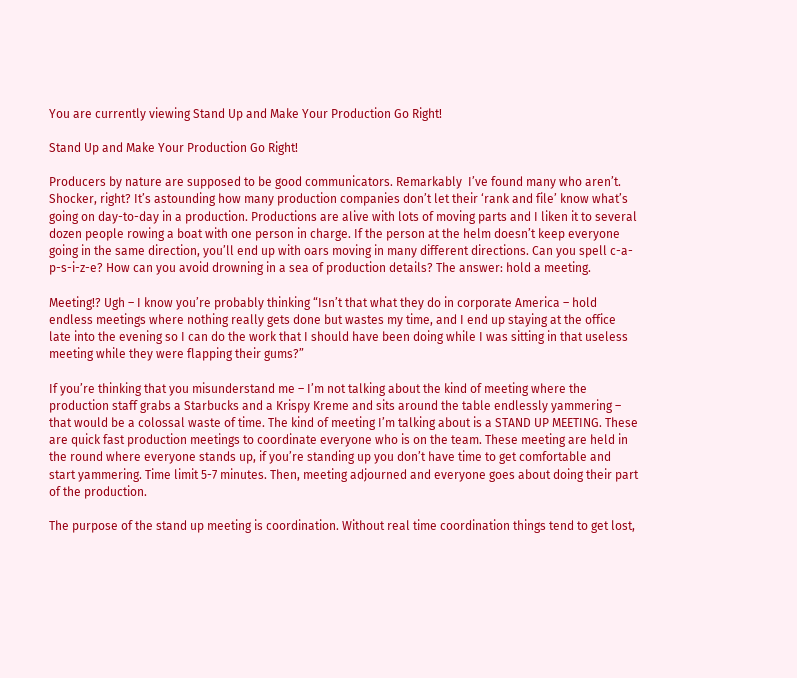You are currently viewing Stand Up and Make Your Production Go Right!

Stand Up and Make Your Production Go Right!

Producers by nature are supposed to be good communicators. Remarkably  I’ve found many who aren’t. Shocker, right? It’s astounding how many production companies don’t let their ‘rank and file’ know what’s going on day-to-day in a production. Productions are alive with lots of moving parts and I liken it to several dozen people rowing a boat with one person in charge. If the person at the helm doesn’t keep everyone going in the same direction, you’ll end up with oars moving in many different directions. Can you spell c-a-p-s-i-z-e? How can you avoid drowning in a sea of production details? The answer: hold a meeting.

Meeting!? Ugh – I know you’re probably thinking “Isn’t that what they do in corporate America – hold endless meetings where nothing really gets done but wastes my time, and I end up staying at the office late into the evening so I can do the work that I should have been doing while I was sitting in that useless meeting while they were flapping their gums?”

If you’re thinking that you misunderstand me – I’m not talking about the kind of meeting where the production staff grabs a Starbucks and a Krispy Kreme and sits around the table endlessly yammering – that would be a colossal waste of time. The kind of meeting I’m talking about is a STAND UP MEETING. These are quick fast production meetings to coordinate everyone who is on the team. These meeting are held in the round where everyone stands up, if you’re standing up you don’t have time to get comfortable and start yammering. Time limit 5-7 minutes. Then, meeting adjourned and everyone goes about doing their part of the production.

The purpose of the stand up meeting is coordination. Without real time coordination things tend to get lost,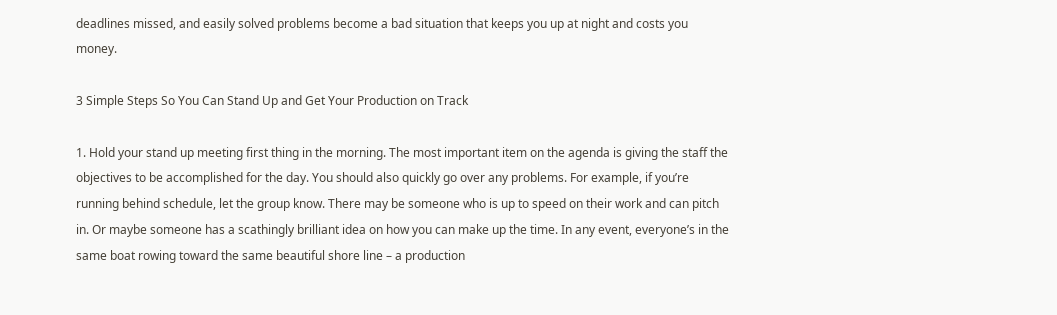deadlines missed, and easily solved problems become a bad situation that keeps you up at night and costs you money.

3 Simple Steps So You Can Stand Up and Get Your Production on Track

1. Hold your stand up meeting first thing in the morning. The most important item on the agenda is giving the staff the objectives to be accomplished for the day. You should also quickly go over any problems. For example, if you’re running behind schedule, let the group know. There may be someone who is up to speed on their work and can pitch in. Or maybe someone has a scathingly brilliant idea on how you can make up the time. In any event, everyone’s in the same boat rowing toward the same beautiful shore line – a production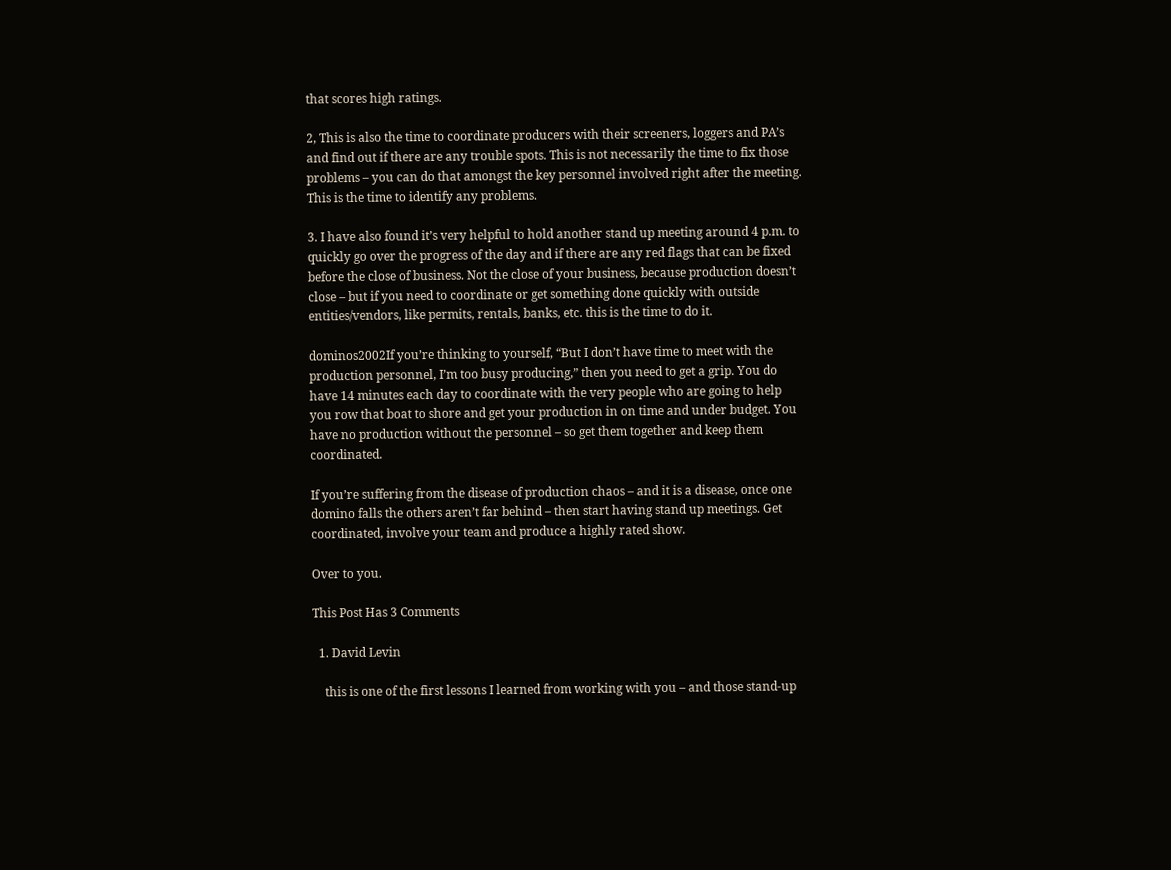that scores high ratings.

2, This is also the time to coordinate producers with their screeners, loggers and PA’s and find out if there are any trouble spots. This is not necessarily the time to fix those problems – you can do that amongst the key personnel involved right after the meeting. This is the time to identify any problems.

3. I have also found it’s very helpful to hold another stand up meeting around 4 p.m. to quickly go over the progress of the day and if there are any red flags that can be fixed before the close of business. Not the close of your business, because production doesn’t close – but if you need to coordinate or get something done quickly with outside entities/vendors, like permits, rentals, banks, etc. this is the time to do it.

dominos2002If you’re thinking to yourself, “But I don’t have time to meet with the production personnel, I’m too busy producing,” then you need to get a grip. You do have 14 minutes each day to coordinate with the very people who are going to help you row that boat to shore and get your production in on time and under budget. You have no production without the personnel – so get them together and keep them coordinated.

If you’re suffering from the disease of production chaos – and it is a disease, once one domino falls the others aren’t far behind – then start having stand up meetings. Get coordinated, involve your team and produce a highly rated show.

Over to you.

This Post Has 3 Comments

  1. David Levin

    this is one of the first lessons I learned from working with you – and those stand-up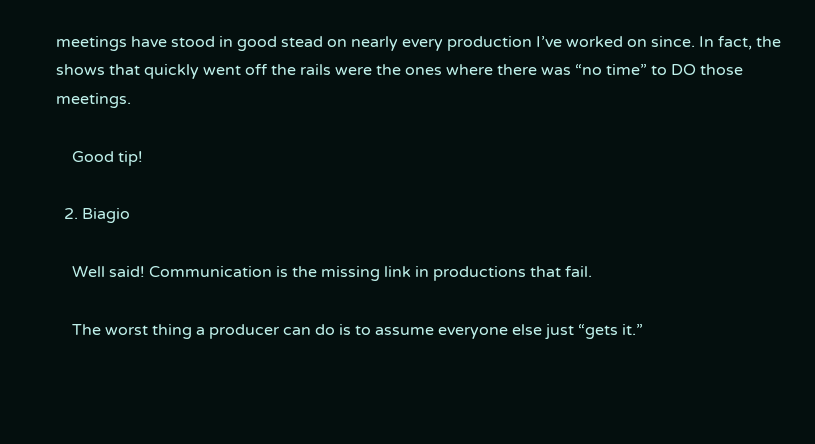meetings have stood in good stead on nearly every production I’ve worked on since. In fact, the shows that quickly went off the rails were the ones where there was “no time” to DO those meetings.

    Good tip!

  2. Biagio

    Well said! Communication is the missing link in productions that fail.

    The worst thing a producer can do is to assume everyone else just “gets it.”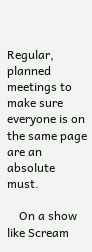Regular, planned meetings to make sure everyone is on the same page are an absolute must.

    On a show like Scream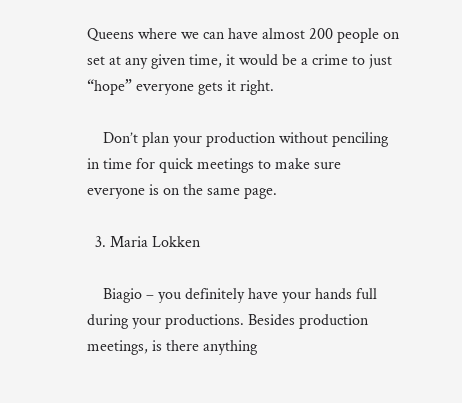Queens where we can have almost 200 people on set at any given time, it would be a crime to just “hope” everyone gets it right.

    Don’t plan your production without penciling in time for quick meetings to make sure everyone is on the same page.

  3. Maria Lokken

    Biagio – you definitely have your hands full during your productions. Besides production meetings, is there anything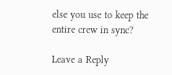else you use to keep the entire crew in sync?

Leave a Reply